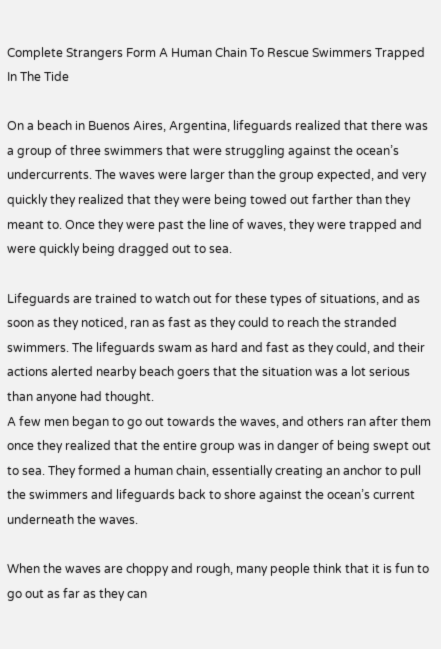Complete Strangers Form A Human Chain To Rescue Swimmers Trapped In The Tide

On a beach in Buenos Aires, Argentina, lifeguards realized that there was a group of three swimmers that were struggling against the ocean’s undercurrents. The waves were larger than the group expected, and very quickly they realized that they were being towed out farther than they meant to. Once they were past the line of waves, they were trapped and were quickly being dragged out to sea.

Lifeguards are trained to watch out for these types of situations, and as soon as they noticed, ran as fast as they could to reach the stranded swimmers. The lifeguards swam as hard and fast as they could, and their actions alerted nearby beach goers that the situation was a lot serious than anyone had thought.
A few men began to go out towards the waves, and others ran after them once they realized that the entire group was in danger of being swept out to sea. They formed a human chain, essentially creating an anchor to pull the swimmers and lifeguards back to shore against the ocean’s current underneath the waves.

When the waves are choppy and rough, many people think that it is fun to go out as far as they can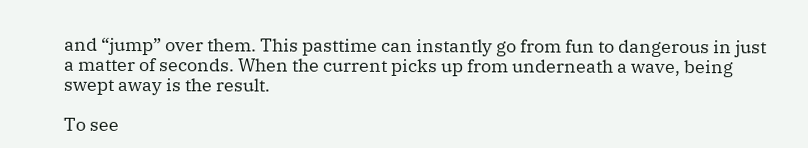and “jump” over them. This pasttime can instantly go from fun to dangerous in just a matter of seconds. When the current picks up from underneath a wave, being swept away is the result.

To see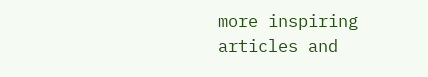more inspiring articles and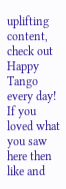uplifting content, check out Happy Tango every day! If you loved what you saw here then like and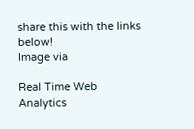share this with the links below!
Image via

Real Time Web Analytics